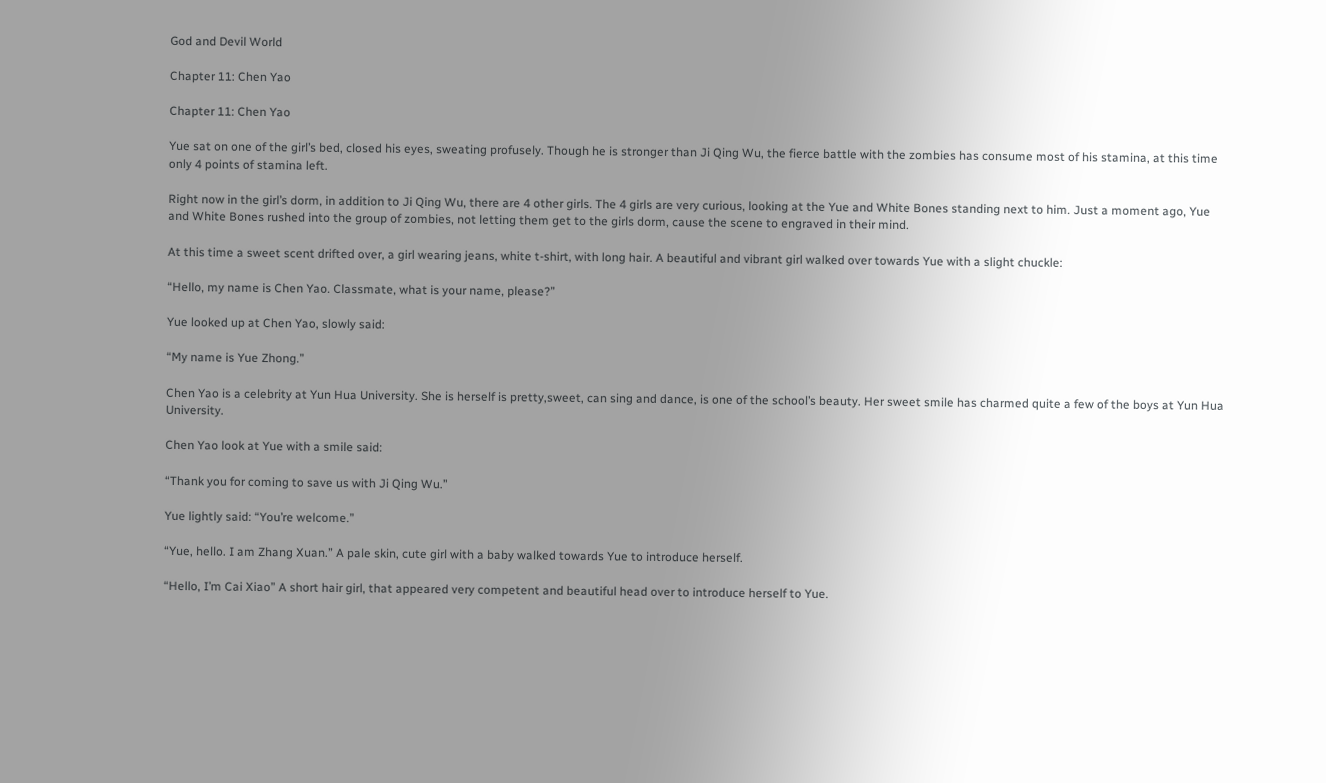God and Devil World

Chapter 11: Chen Yao

Chapter 11: Chen Yao

Yue sat on one of the girl’s bed, closed his eyes, sweating profusely. Though he is stronger than Ji Qing Wu, the fierce battle with the zombies has consume most of his stamina, at this time only 4 points of stamina left.

Right now in the girl’s dorm, in addition to Ji Qing Wu, there are 4 other girls. The 4 girls are very curious, looking at the Yue and White Bones standing next to him. Just a moment ago, Yue and White Bones rushed into the group of zombies, not letting them get to the girls dorm, cause the scene to engraved in their mind.

At this time a sweet scent drifted over, a girl wearing jeans, white t-shirt, with long hair. A beautiful and vibrant girl walked over towards Yue with a slight chuckle:

“Hello, my name is Chen Yao. Classmate, what is your name, please?”

Yue looked up at Chen Yao, slowly said:

“My name is Yue Zhong.”

Chen Yao is a celebrity at Yun Hua University. She is herself is pretty,sweet, can sing and dance, is one of the school’s beauty. Her sweet smile has charmed quite a few of the boys at Yun Hua University.

Chen Yao look at Yue with a smile said:

“Thank you for coming to save us with Ji Qing Wu.”

Yue lightly said: “You’re welcome.”

“Yue, hello. I am Zhang Xuan.” A pale skin, cute girl with a baby walked towards Yue to introduce herself.

“Hello, I’m Cai Xiao” A short hair girl, that appeared very competent and beautiful head over to introduce herself to Yue.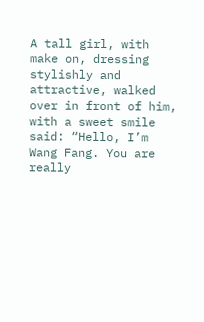A tall girl, with make on, dressing stylishly and attractive, walked over in front of him, with a sweet smile said: “Hello, I’m Wang Fang. You are really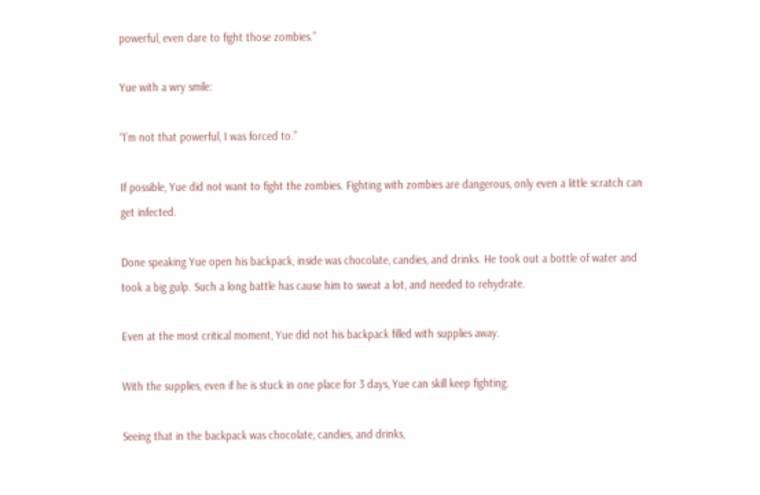powerful, even dare to fight those zombies.”

Yue with a wry smile:

“I’m not that powerful, I was forced to.”

If possible, Yue did not want to fight the zombies. Fighting with zombies are dangerous, only even a little scratch can get infected.

Done speaking Yue open his backpack, inside was chocolate, candies, and drinks. He took out a bottle of water and took a big gulp. Such a long battle has cause him to sweat a lot, and needed to rehydrate.

Even at the most critical moment, Yue did not his backpack filled with supplies away.

With the supplies, even if he is stuck in one place for 3 days, Yue can skill keep fighting.

Seeing that in the backpack was chocolate, candies, and drinks,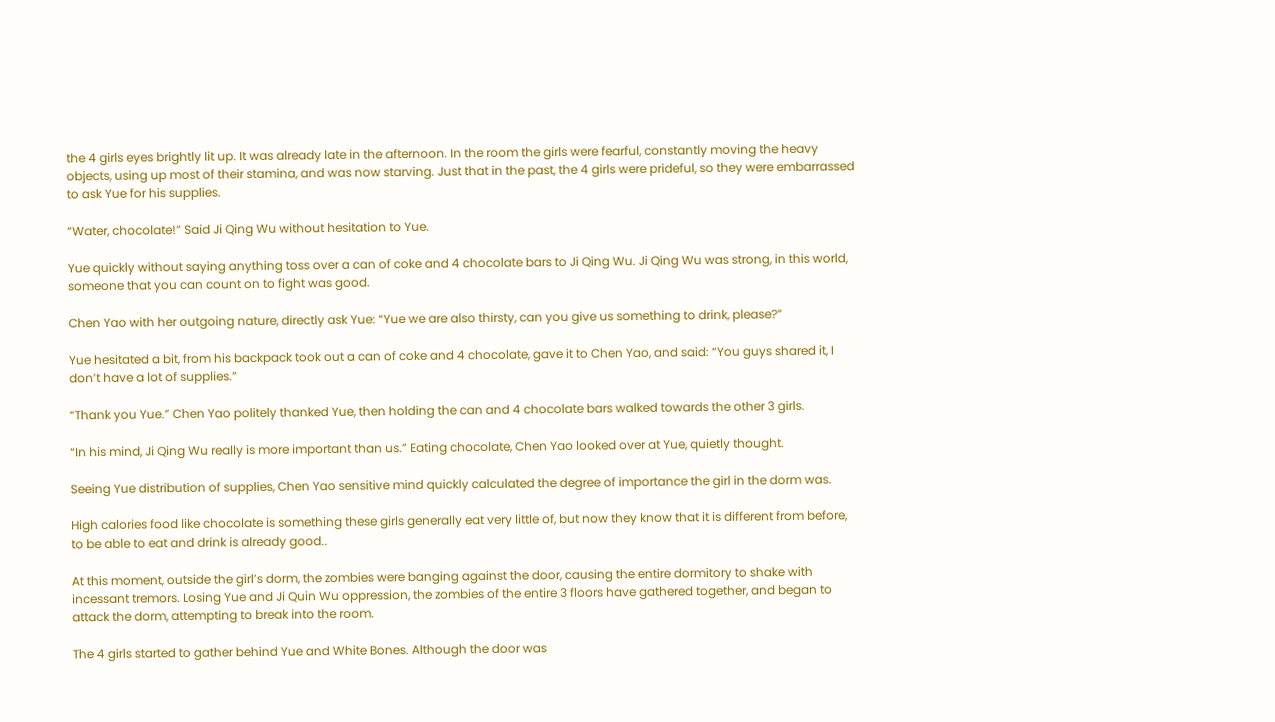the 4 girls eyes brightly lit up. It was already late in the afternoon. In the room the girls were fearful, constantly moving the heavy objects, using up most of their stamina, and was now starving. Just that in the past, the 4 girls were prideful, so they were embarrassed to ask Yue for his supplies.

“Water, chocolate!” Said Ji Qing Wu without hesitation to Yue.

Yue quickly without saying anything toss over a can of coke and 4 chocolate bars to Ji Qing Wu. Ji Qing Wu was strong, in this world, someone that you can count on to fight was good.

Chen Yao with her outgoing nature, directly ask Yue: “Yue we are also thirsty, can you give us something to drink, please?”

Yue hesitated a bit, from his backpack took out a can of coke and 4 chocolate, gave it to Chen Yao, and said: “You guys shared it, I don’t have a lot of supplies.”

“Thank you Yue.” Chen Yao politely thanked Yue, then holding the can and 4 chocolate bars walked towards the other 3 girls.

“In his mind, Ji Qing Wu really is more important than us.” Eating chocolate, Chen Yao looked over at Yue, quietly thought.

Seeing Yue distribution of supplies, Chen Yao sensitive mind quickly calculated the degree of importance the girl in the dorm was.

High calories food like chocolate is something these girls generally eat very little of, but now they know that it is different from before, to be able to eat and drink is already good..

At this moment, outside the girl’s dorm, the zombies were banging against the door, causing the entire dormitory to shake with incessant tremors. Losing Yue and Ji Quin Wu oppression, the zombies of the entire 3 floors have gathered together, and began to attack the dorm, attempting to break into the room.

The 4 girls started to gather behind Yue and White Bones. Although the door was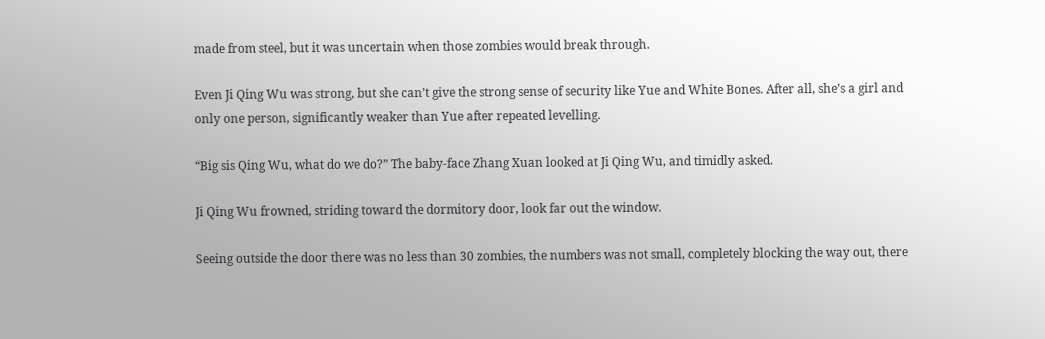made from steel, but it was uncertain when those zombies would break through.

Even Ji Qing Wu was strong, but she can’t give the strong sense of security like Yue and White Bones. After all, she’s a girl and only one person, significantly weaker than Yue after repeated levelling.

“Big sis Qing Wu, what do we do?” The baby-face Zhang Xuan looked at Ji Qing Wu, and timidly asked.

Ji Qing Wu frowned, striding toward the dormitory door, look far out the window.

Seeing outside the door there was no less than 30 zombies, the numbers was not small, completely blocking the way out, there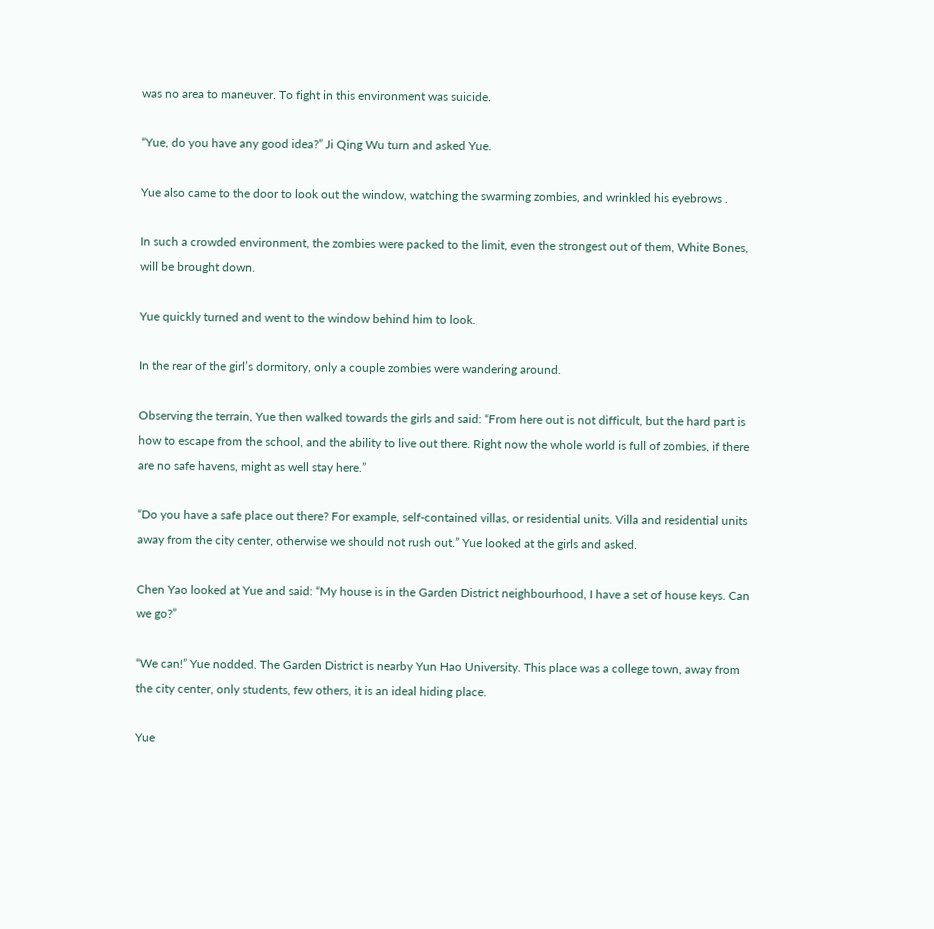was no area to maneuver. To fight in this environment was suicide.

“Yue, do you have any good idea?” Ji Qing Wu turn and asked Yue.

Yue also came to the door to look out the window, watching the swarming zombies, and wrinkled his eyebrows .

In such a crowded environment, the zombies were packed to the limit, even the strongest out of them, White Bones, will be brought down.

Yue quickly turned and went to the window behind him to look.

In the rear of the girl’s dormitory, only a couple zombies were wandering around.

Observing the terrain, Yue then walked towards the girls and said: “From here out is not difficult, but the hard part is how to escape from the school, and the ability to live out there. Right now the whole world is full of zombies, if there are no safe havens, might as well stay here.”

“Do you have a safe place out there? For example, self-contained villas, or residential units. Villa and residential units away from the city center, otherwise we should not rush out.” Yue looked at the girls and asked.

Chen Yao looked at Yue and said: “My house is in the Garden District neighbourhood, I have a set of house keys. Can we go?”

“We can!” Yue nodded. The Garden District is nearby Yun Hao University. This place was a college town, away from the city center, only students, few others, it is an ideal hiding place.

Yue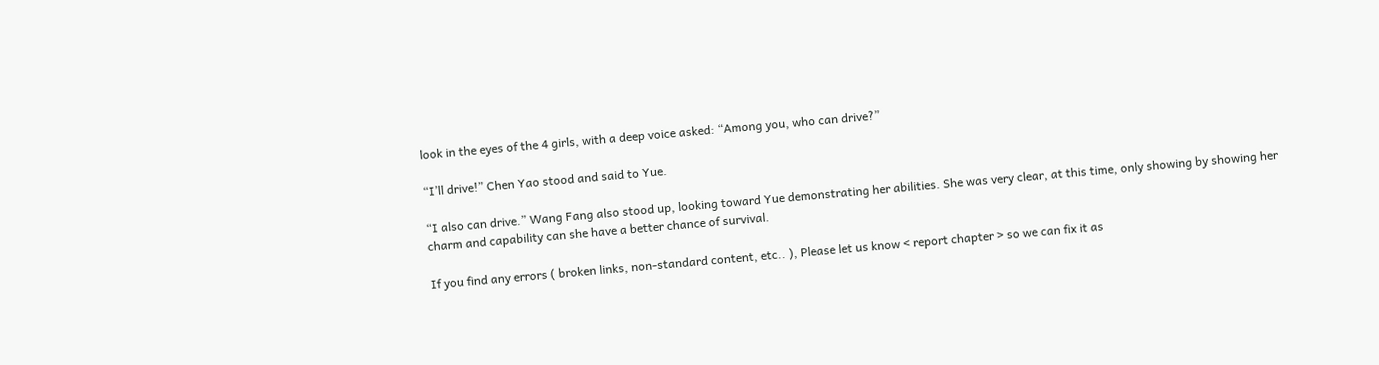look in the eyes of the 4 girls, with a deep voice asked: “Among you, who can drive?”

“I’ll drive!” Chen Yao stood and said to Yue.

“I also can drive.” Wang Fang also stood up, looking toward Yue demonstrating her abilities. She was very clear, at this time, only showing by showing her charm and capability can she have a better chance of survival.

If you find any errors ( broken links, non-standard content, etc.. ), Please let us know < report chapter > so we can fix it as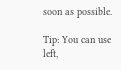soon as possible.

Tip: You can use left,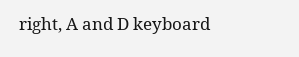right, A and D keyboard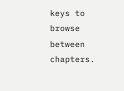keys to browse between chapters.